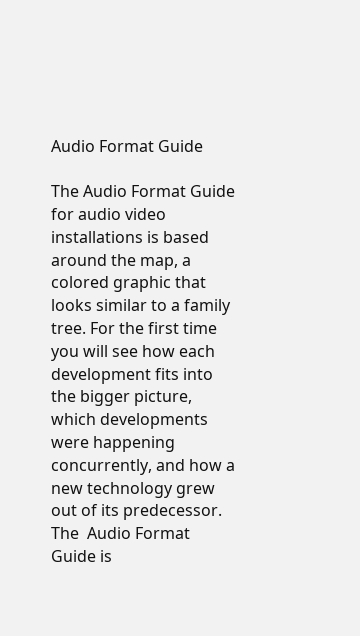Audio Format Guide

The Audio Format Guide for audio video installations is based around the map, a colored graphic that looks similar to a family tree. For the first time you will see how each development fits into the bigger picture, which developments were happening concurrently, and how a new technology grew out of its predecessor. The  Audio Format Guide is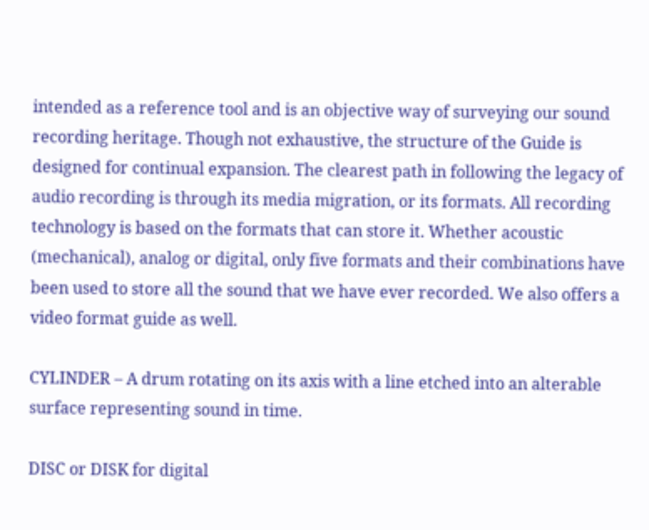intended as a reference tool and is an objective way of surveying our sound recording heritage. Though not exhaustive, the structure of the Guide is designed for continual expansion. The clearest path in following the legacy of audio recording is through its media migration, or its formats. All recording technology is based on the formats that can store it. Whether acoustic (mechanical), analog or digital, only five formats and their combinations have been used to store all the sound that we have ever recorded. We also offers a video format guide as well.

CYLINDER – A drum rotating on its axis with a line etched into an alterable surface representing sound in time.

DISC or DISK for digital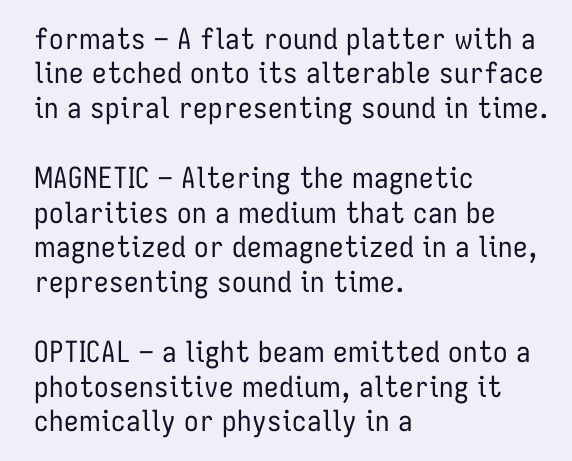formats – A flat round platter with a line etched onto its alterable surface in a spiral representing sound in time.

MAGNETIC – Altering the magnetic polarities on a medium that can be magnetized or demagnetized in a line, representing sound in time.

OPTICAL – a light beam emitted onto a photosensitive medium, altering it chemically or physically in a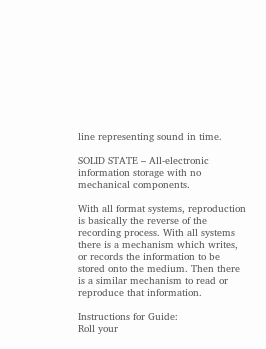line representing sound in time.

SOLID STATE – All-electronic information storage with no mechanical components.

With all format systems, reproduction is basically the reverse of the recording process. With all systems there is a mechanism which writes, or records the information to be stored onto the medium. Then there is a similar mechanism to read or reproduce that information.

Instructions for Guide:
Roll your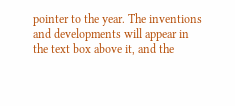pointer to the year. The inventions and developments will appear in the text box above it, and the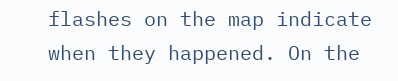flashes on the map indicate when they happened. On the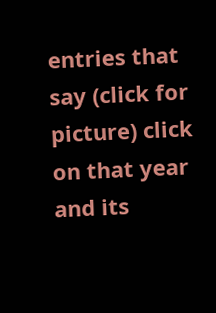entries that say (click for picture) click on that year and its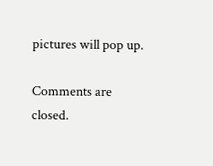pictures will pop up.

Comments are closed.